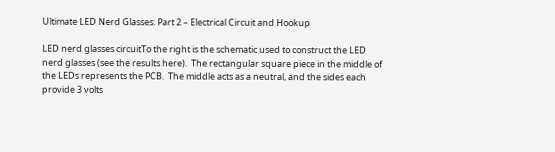Ultimate LED Nerd Glasses: Part 2 – Electrical Circuit and Hookup

LED nerd glasses circuitTo the right is the schematic used to construct the LED nerd glasses (see the results here).  The rectangular square piece in the middle of the LEDs represents the PCB.  The middle acts as a neutral, and the sides each provide 3 volts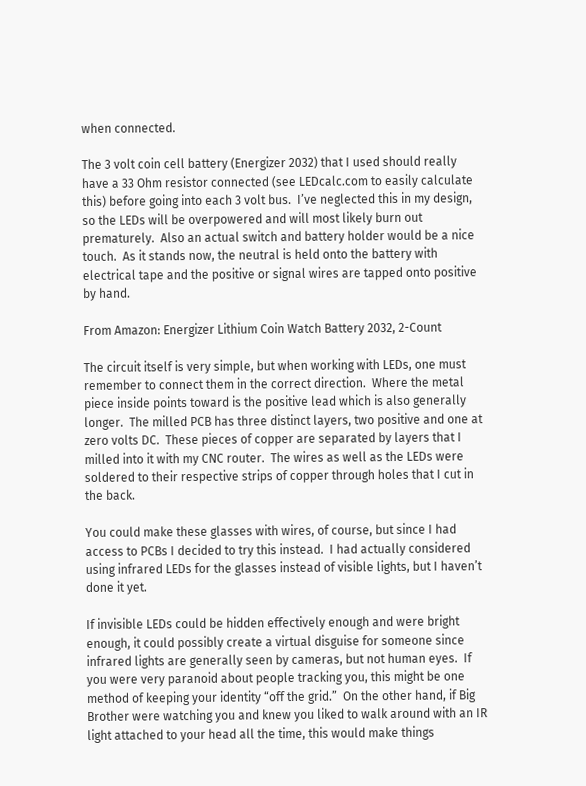when connected.

The 3 volt coin cell battery (Energizer 2032) that I used should really have a 33 Ohm resistor connected (see LEDcalc.com to easily calculate this) before going into each 3 volt bus.  I’ve neglected this in my design, so the LEDs will be overpowered and will most likely burn out prematurely.  Also an actual switch and battery holder would be a nice touch.  As it stands now, the neutral is held onto the battery with electrical tape and the positive or signal wires are tapped onto positive by hand.

From Amazon: Energizer Lithium Coin Watch Battery 2032, 2-Count

The circuit itself is very simple, but when working with LEDs, one must remember to connect them in the correct direction.  Where the metal piece inside points toward is the positive lead which is also generally longer.  The milled PCB has three distinct layers, two positive and one at zero volts DC.  These pieces of copper are separated by layers that I milled into it with my CNC router.  The wires as well as the LEDs were soldered to their respective strips of copper through holes that I cut in the back.

You could make these glasses with wires, of course, but since I had access to PCBs I decided to try this instead.  I had actually considered using infrared LEDs for the glasses instead of visible lights, but I haven’t done it yet.

If invisible LEDs could be hidden effectively enough and were bright enough, it could possibly create a virtual disguise for someone since infrared lights are generally seen by cameras, but not human eyes.  If you were very paranoid about people tracking you, this might be one method of keeping your identity “off the grid.”  On the other hand, if Big Brother were watching you and knew you liked to walk around with an IR light attached to your head all the time, this would make things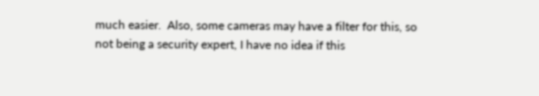much easier.  Also, some cameras may have a filter for this, so not being a security expert, I have no idea if this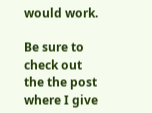would work.

Be sure to check out the the post where I give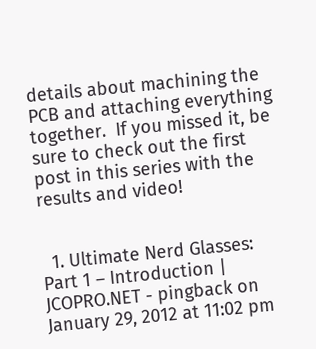details about machining the PCB and attaching everything together.  If you missed it, be sure to check out the first post in this series with the results and video!


  1. Ultimate Nerd Glasses: Part 1 – Introduction | JCOPRO.NET - pingback on January 29, 2012 at 11:02 pm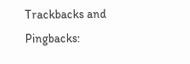Trackbacks and Pingbacks: